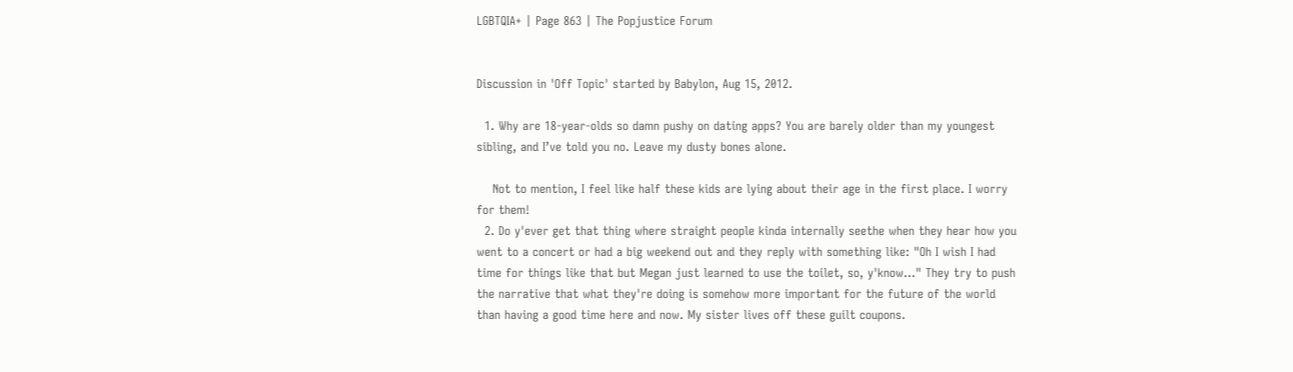LGBTQIA+ | Page 863 | The Popjustice Forum


Discussion in 'Off Topic' started by Babylon, Aug 15, 2012.

  1. Why are 18-year-olds so damn pushy on dating apps? You are barely older than my youngest sibling, and I’ve told you no. Leave my dusty bones alone.

    Not to mention, I feel like half these kids are lying about their age in the first place. I worry for them!
  2. Do y'ever get that thing where straight people kinda internally seethe when they hear how you went to a concert or had a big weekend out and they reply with something like: "Oh I wish I had time for things like that but Megan just learned to use the toilet, so, y'know..." They try to push the narrative that what they're doing is somehow more important for the future of the world than having a good time here and now. My sister lives off these guilt coupons.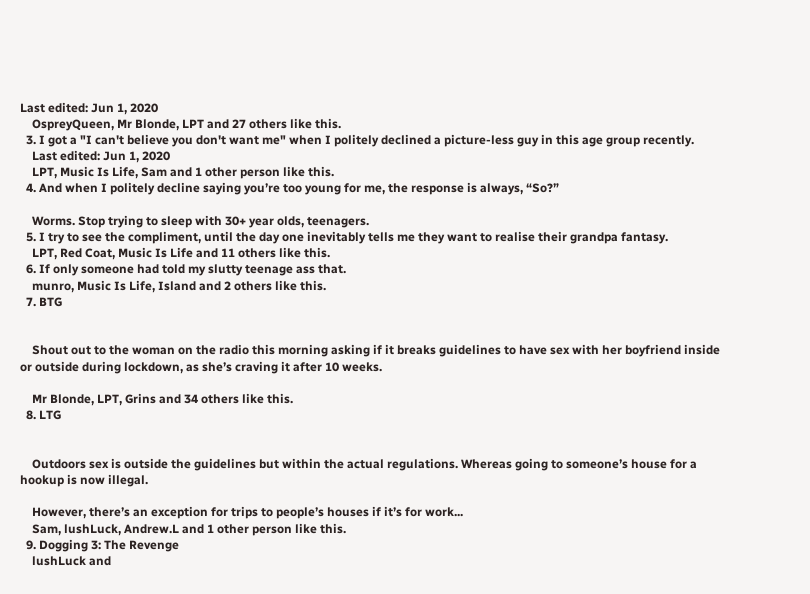Last edited: Jun 1, 2020
    OspreyQueen, Mr Blonde, LPT and 27 others like this.
  3. I got a "I can't believe you don't want me" when I politely declined a picture-less guy in this age group recently.
    Last edited: Jun 1, 2020
    LPT, Music Is Life, Sam and 1 other person like this.
  4. And when I politely decline saying you’re too young for me, the response is always, “So?”

    Worms. Stop trying to sleep with 30+ year olds, teenagers.
  5. I try to see the compliment, until the day one inevitably tells me they want to realise their grandpa fantasy.
    LPT, Red Coat, Music Is Life and 11 others like this.
  6. If only someone had told my slutty teenage ass that.
    munro, Music Is Life, Island and 2 others like this.
  7. BTG


    Shout out to the woman on the radio this morning asking if it breaks guidelines to have sex with her boyfriend inside or outside during lockdown, as she’s craving it after 10 weeks.

    Mr Blonde, LPT, Grins and 34 others like this.
  8. LTG


    Outdoors sex is outside the guidelines but within the actual regulations. Whereas going to someone’s house for a hookup is now illegal.

    However, there’s an exception for trips to people’s houses if it’s for work...
    Sam, lushLuck, Andrew.L and 1 other person like this.
  9. Dogging 3: The Revenge
    lushLuck and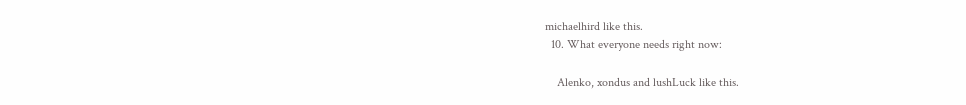michaelhird like this.
  10. What everyone needs right now:

    Alenko, xondus and lushLuck like this.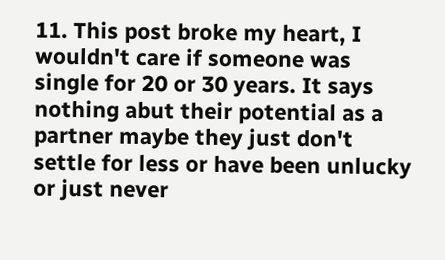11. This post broke my heart, I wouldn't care if someone was single for 20 or 30 years. It says nothing abut their potential as a partner maybe they just don't settle for less or have been unlucky or just never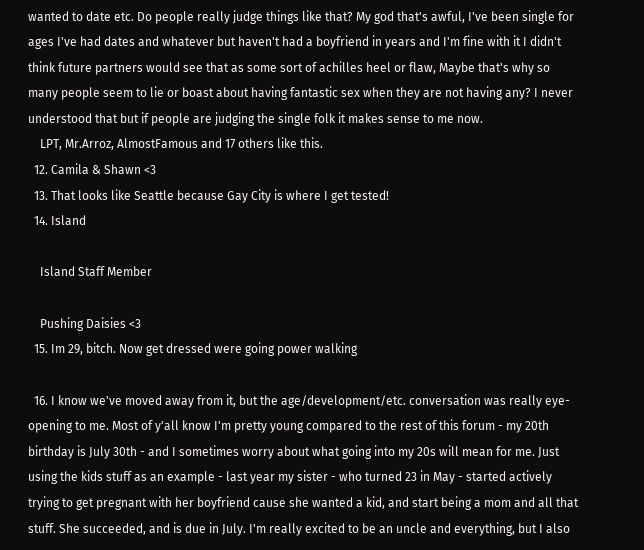wanted to date etc. Do people really judge things like that? My god that's awful, I've been single for ages I've had dates and whatever but haven't had a boyfriend in years and I'm fine with it I didn't think future partners would see that as some sort of achilles heel or flaw, Maybe that's why so many people seem to lie or boast about having fantastic sex when they are not having any? I never understood that but if people are judging the single folk it makes sense to me now.
    LPT, Mr.Arroz, AlmostFamous and 17 others like this.
  12. Camila & Shawn <3
  13. That looks like Seattle because Gay City is where I get tested!
  14. Island

    Island Staff Member

    Pushing Daisies <3
  15. Im 29, bitch. Now get dressed were going power walking

  16. I know we've moved away from it, but the age/development/etc. conversation was really eye-opening to me. Most of y'all know I'm pretty young compared to the rest of this forum - my 20th birthday is July 30th - and I sometimes worry about what going into my 20s will mean for me. Just using the kids stuff as an example - last year my sister - who turned 23 in May - started actively trying to get pregnant with her boyfriend cause she wanted a kid, and start being a mom and all that stuff. She succeeded, and is due in July. I'm really excited to be an uncle and everything, but I also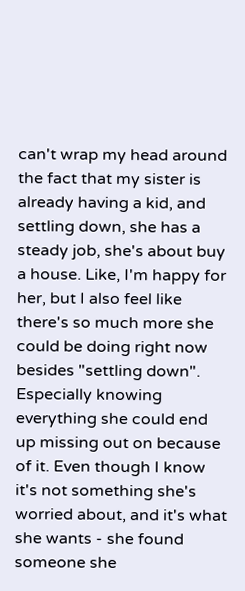can't wrap my head around the fact that my sister is already having a kid, and settling down, she has a steady job, she's about buy a house. Like, I'm happy for her, but I also feel like there's so much more she could be doing right now besides "settling down". Especially knowing everything she could end up missing out on because of it. Even though I know it's not something she's worried about, and it's what she wants - she found someone she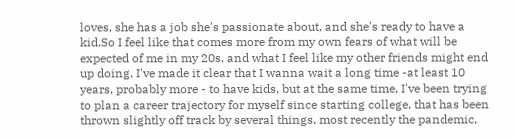loves, she has a job she's passionate about, and she's ready to have a kid.So I feel like that comes more from my own fears of what will be expected of me in my 20s, and what I feel like my other friends might end up doing. I've made it clear that I wanna wait a long time -at least 10 years, probably more - to have kids, but at the same time, I've been trying to plan a career trajectory for myself since starting college, that has been thrown slightly off track by several things, most recently the pandemic,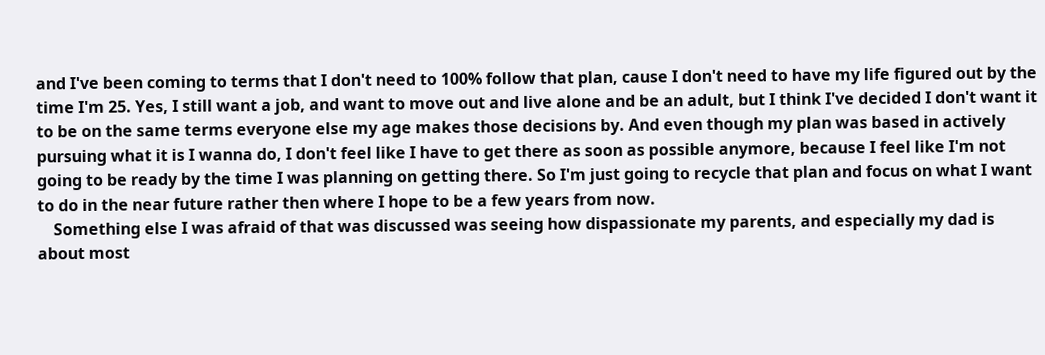and I've been coming to terms that I don't need to 100% follow that plan, cause I don't need to have my life figured out by the time I'm 25. Yes, I still want a job, and want to move out and live alone and be an adult, but I think I've decided I don't want it to be on the same terms everyone else my age makes those decisions by. And even though my plan was based in actively pursuing what it is I wanna do, I don't feel like I have to get there as soon as possible anymore, because I feel like I'm not going to be ready by the time I was planning on getting there. So I'm just going to recycle that plan and focus on what I want to do in the near future rather then where I hope to be a few years from now.
    Something else I was afraid of that was discussed was seeing how dispassionate my parents, and especially my dad is about most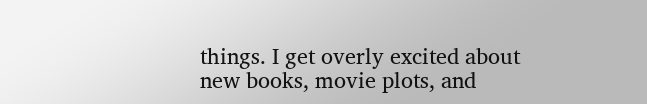things. I get overly excited about new books, movie plots, and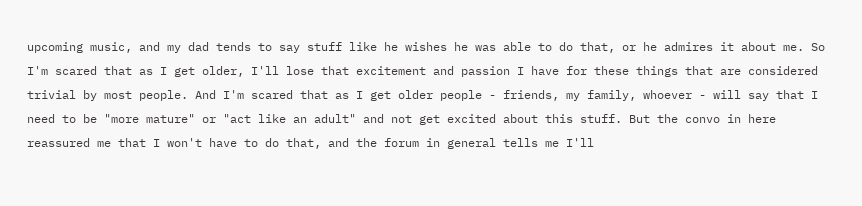upcoming music, and my dad tends to say stuff like he wishes he was able to do that, or he admires it about me. So I'm scared that as I get older, I'll lose that excitement and passion I have for these things that are considered trivial by most people. And I'm scared that as I get older people - friends, my family, whoever - will say that I need to be "more mature" or "act like an adult" and not get excited about this stuff. But the convo in here reassured me that I won't have to do that, and the forum in general tells me I'll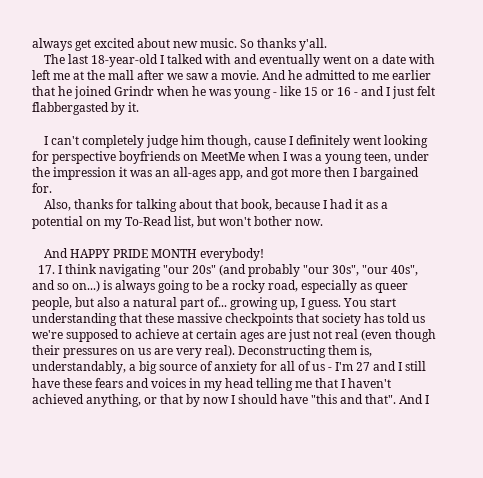always get excited about new music. So thanks y'all.
    The last 18-year-old I talked with and eventually went on a date with left me at the mall after we saw a movie. And he admitted to me earlier that he joined Grindr when he was young - like 15 or 16 - and I just felt flabbergasted by it.

    I can't completely judge him though, cause I definitely went looking for perspective boyfriends on MeetMe when I was a young teen, under the impression it was an all-ages app, and got more then I bargained for.
    Also, thanks for talking about that book, because I had it as a potential on my To-Read list, but won't bother now.

    And HAPPY PRIDE MONTH everybody!
  17. I think navigating "our 20s" (and probably "our 30s", "our 40s", and so on...) is always going to be a rocky road, especially as queer people, but also a natural part of... growing up, I guess. You start understanding that these massive checkpoints that society has told us we're supposed to achieve at certain ages are just not real (even though their pressures on us are very real). Deconstructing them is, understandably, a big source of anxiety for all of us - I'm 27 and I still have these fears and voices in my head telling me that I haven't achieved anything, or that by now I should have "this and that". And I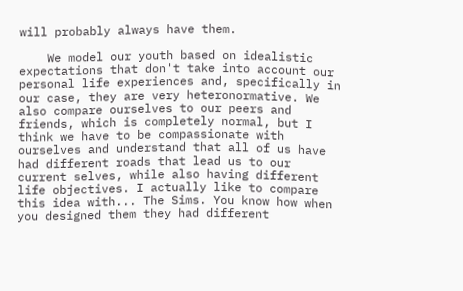will probably always have them.

    We model our youth based on idealistic expectations that don't take into account our personal life experiences and, specifically in our case, they are very heteronormative. We also compare ourselves to our peers and friends, which is completely normal, but I think we have to be compassionate with ourselves and understand that all of us have had different roads that lead us to our current selves, while also having different life objectives. I actually like to compare this idea with... The Sims. You know how when you designed them they had different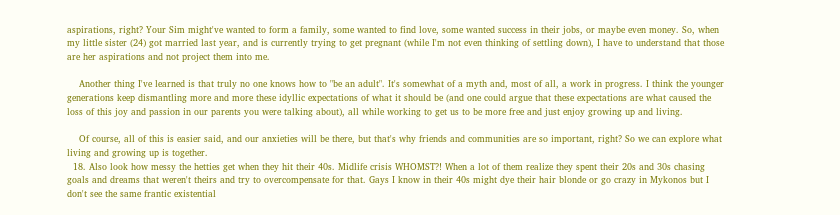aspirations, right? Your Sim might've wanted to form a family, some wanted to find love, some wanted success in their jobs, or maybe even money. So, when my little sister (24) got married last year, and is currently trying to get pregnant (while I'm not even thinking of settling down), I have to understand that those are her aspirations and not project them into me.

    Another thing I've learned is that truly no one knows how to "be an adult". It's somewhat of a myth and, most of all, a work in progress. I think the younger generations keep dismantling more and more these idyllic expectations of what it should be (and one could argue that these expectations are what caused the loss of this joy and passion in our parents you were talking about), all while working to get us to be more free and just enjoy growing up and living.

    Of course, all of this is easier said, and our anxieties will be there, but that's why friends and communities are so important, right? So we can explore what living and growing up is together.
  18. Also look how messy the hetties get when they hit their 40s. Midlife crisis WHOMST?! When a lot of them realize they spent their 20s and 30s chasing goals and dreams that weren't theirs and try to overcompensate for that. Gays I know in their 40s might dye their hair blonde or go crazy in Mykonos but I don't see the same frantic existential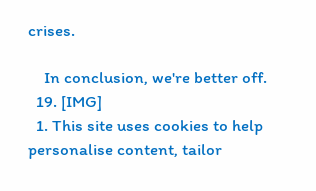crises.

    In conclusion, we're better off.
  19. [IMG]
  1. This site uses cookies to help personalise content, tailor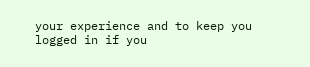your experience and to keep you logged in if you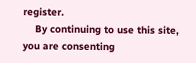register.
    By continuing to use this site, you are consenting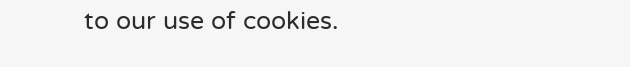to our use of cookies.